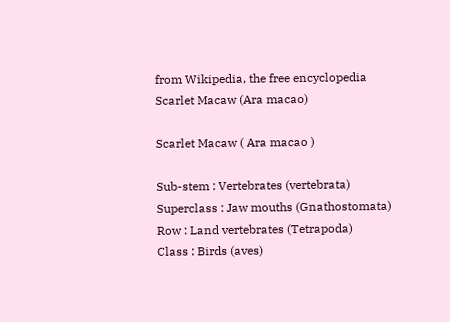from Wikipedia, the free encyclopedia
Scarlet Macaw (Ara macao)

Scarlet Macaw ( Ara macao )

Sub-stem : Vertebrates (vertebrata)
Superclass : Jaw mouths (Gnathostomata)
Row : Land vertebrates (Tetrapoda)
Class : Birds (aves)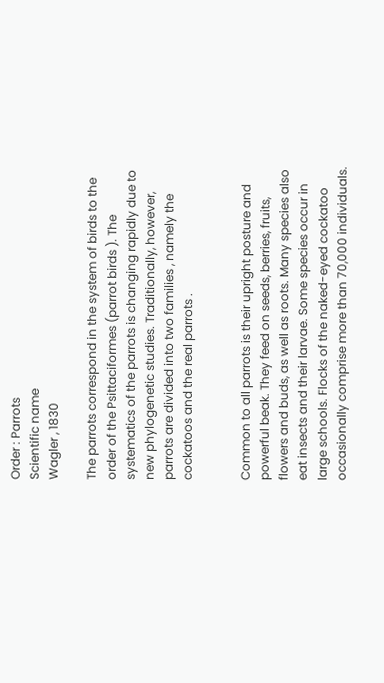Order : Parrots
Scientific name
Wagler , 1830

The parrots correspond in the system of birds to the order of the Psittaciformes (parrot birds ). The systematics of the parrots is changing rapidly due to new phylogenetic studies. Traditionally, however, parrots are divided into two families , namely the cockatoos and the real parrots .


Common to all parrots is their upright posture and powerful beak. They feed on seeds, berries, fruits, flowers and buds, as well as roots. Many species also eat insects and their larvae. Some species occur in large schools. Flocks of the naked-eyed cockatoo occasionally comprise more than 70,000 individuals.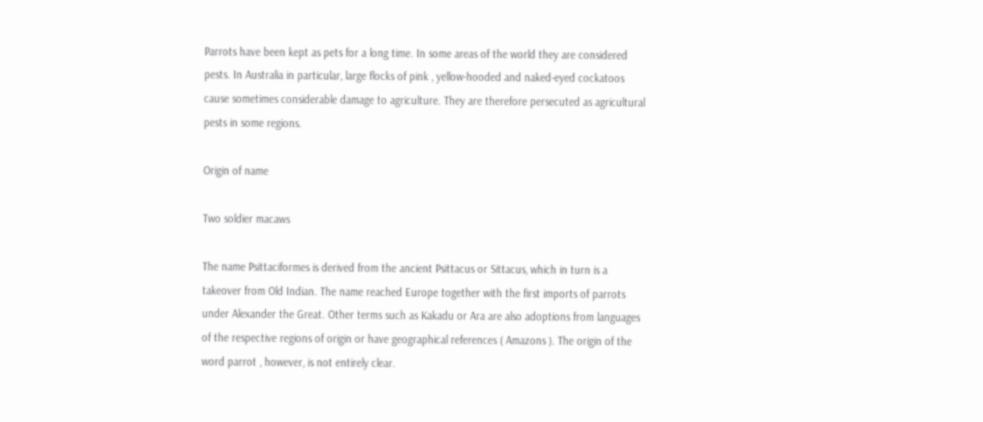Parrots have been kept as pets for a long time. In some areas of the world they are considered pests. In Australia in particular, large flocks of pink , yellow-hooded and naked-eyed cockatoos cause sometimes considerable damage to agriculture. They are therefore persecuted as agricultural pests in some regions.

Origin of name

Two soldier macaws

The name Psittaciformes is derived from the ancient Psittacus or Sittacus, which in turn is a takeover from Old Indian. The name reached Europe together with the first imports of parrots under Alexander the Great. Other terms such as Kakadu or Ara are also adoptions from languages of the respective regions of origin or have geographical references ( Amazons ). The origin of the word parrot , however, is not entirely clear.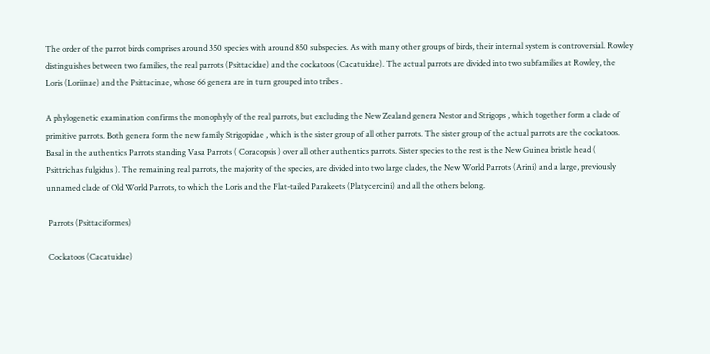The order of the parrot birds comprises around 350 species with around 850 subspecies. As with many other groups of birds, their internal system is controversial. Rowley distinguishes between two families, the real parrots (Psittacidae) and the cockatoos (Cacatuidae). The actual parrots are divided into two subfamilies at Rowley, the Loris (Loriinae) and the Psittacinae, whose 66 genera are in turn grouped into tribes .

A phylogenetic examination confirms the monophyly of the real parrots, but excluding the New Zealand genera Nestor and Strigops , which together form a clade of primitive parrots. Both genera form the new family Strigopidae , which is the sister group of all other parrots. The sister group of the actual parrots are the cockatoos. Basal in the authentics Parrots standing Vasa Parrots ( Coracopsis ) over all other authentics parrots. Sister species to the rest is the New Guinea bristle head ( Psittrichas fulgidus ). The remaining real parrots, the majority of the species, are divided into two large clades, the New World Parrots (Arini) and a large, previously unnamed clade of Old World Parrots, to which the Loris and the Flat-tailed Parakeets (Platycercini) and all the others belong.

 Parrots (Psittaciformes)

 Cockatoos (Cacatuidae)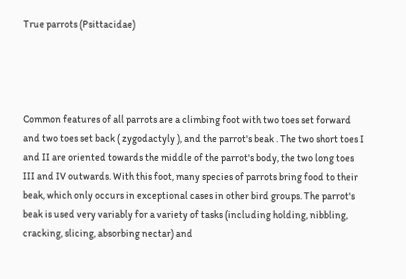True parrots (Psittacidae)




Common features of all parrots are a climbing foot with two toes set forward and two toes set back ( zygodactyly ), and the parrot's beak . The two short toes I and II are oriented towards the middle of the parrot's body, the two long toes III and IV outwards. With this foot, many species of parrots bring food to their beak, which only occurs in exceptional cases in other bird groups. The parrot's beak is used very variably for a variety of tasks (including holding, nibbling, cracking, slicing, absorbing nectar) and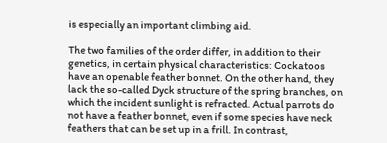is especially an important climbing aid.

The two families of the order differ, in addition to their genetics, in certain physical characteristics: Cockatoos have an openable feather bonnet. On the other hand, they lack the so-called Dyck structure of the spring branches, on which the incident sunlight is refracted. Actual parrots do not have a feather bonnet, even if some species have neck feathers that can be set up in a frill. In contrast,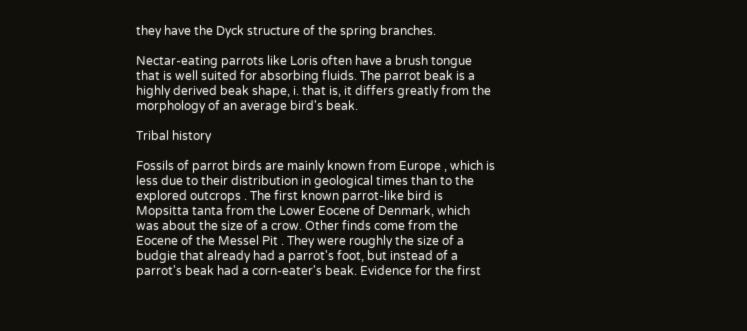they have the Dyck structure of the spring branches.

Nectar-eating parrots like Loris often have a brush tongue that is well suited for absorbing fluids. The parrot beak is a highly derived beak shape, i. that is, it differs greatly from the morphology of an average bird's beak.

Tribal history

Fossils of parrot birds are mainly known from Europe , which is less due to their distribution in geological times than to the explored outcrops . The first known parrot-like bird is Mopsitta tanta from the Lower Eocene of Denmark, which was about the size of a crow. Other finds come from the Eocene of the Messel Pit . They were roughly the size of a budgie that already had a parrot's foot, but instead of a parrot's beak had a corn-eater's beak. Evidence for the first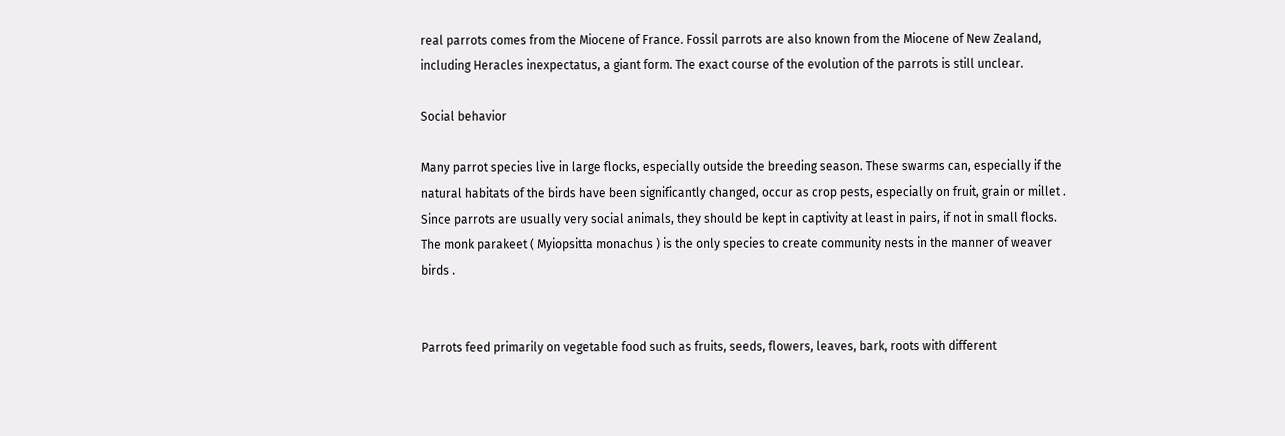real parrots comes from the Miocene of France. Fossil parrots are also known from the Miocene of New Zealand, including Heracles inexpectatus, a giant form. The exact course of the evolution of the parrots is still unclear.

Social behavior

Many parrot species live in large flocks, especially outside the breeding season. These swarms can, especially if the natural habitats of the birds have been significantly changed, occur as crop pests, especially on fruit, grain or millet . Since parrots are usually very social animals, they should be kept in captivity at least in pairs, if not in small flocks. The monk parakeet ( Myiopsitta monachus ) is the only species to create community nests in the manner of weaver birds .


Parrots feed primarily on vegetable food such as fruits, seeds, flowers, leaves, bark, roots with different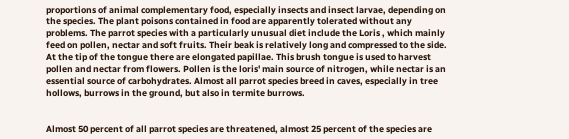proportions of animal complementary food, especially insects and insect larvae, depending on the species. The plant poisons contained in food are apparently tolerated without any problems. The parrot species with a particularly unusual diet include the Loris , which mainly feed on pollen, nectar and soft fruits. Their beak is relatively long and compressed to the side. At the tip of the tongue there are elongated papillae. This brush tongue is used to harvest pollen and nectar from flowers. Pollen is the loris' main source of nitrogen, while nectar is an essential source of carbohydrates. Almost all parrot species breed in caves, especially in tree hollows, burrows in the ground, but also in termite burrows.


Almost 50 percent of all parrot species are threatened, almost 25 percent of the species are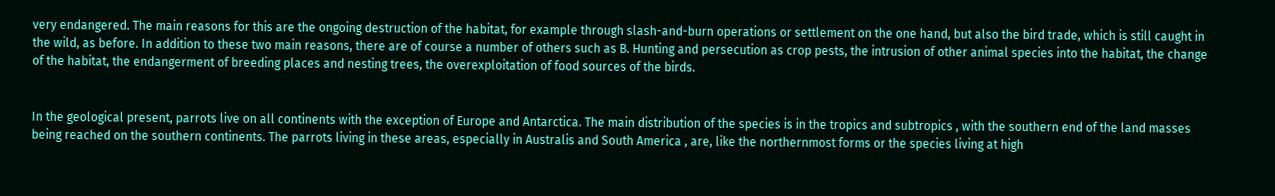very endangered. The main reasons for this are the ongoing destruction of the habitat, for example through slash-and-burn operations or settlement on the one hand, but also the bird trade, which is still caught in the wild, as before. In addition to these two main reasons, there are of course a number of others such as B. Hunting and persecution as crop pests, the intrusion of other animal species into the habitat, the change of the habitat, the endangerment of breeding places and nesting trees, the overexploitation of food sources of the birds.


In the geological present, parrots live on all continents with the exception of Europe and Antarctica. The main distribution of the species is in the tropics and subtropics , with the southern end of the land masses being reached on the southern continents. The parrots living in these areas, especially in Australis and South America , are, like the northernmost forms or the species living at high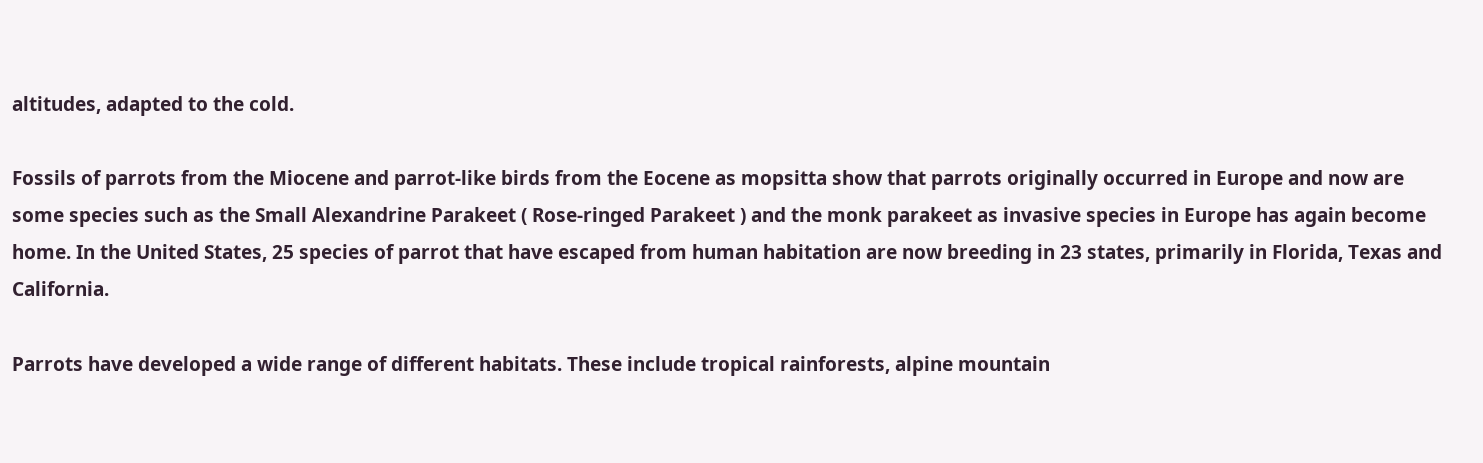altitudes, adapted to the cold.

Fossils of parrots from the Miocene and parrot-like birds from the Eocene as mopsitta show that parrots originally occurred in Europe and now are some species such as the Small Alexandrine Parakeet ( Rose-ringed Parakeet ) and the monk parakeet as invasive species in Europe has again become home. In the United States, 25 species of parrot that have escaped from human habitation are now breeding in 23 states, primarily in Florida, Texas and California.

Parrots have developed a wide range of different habitats. These include tropical rainforests, alpine mountain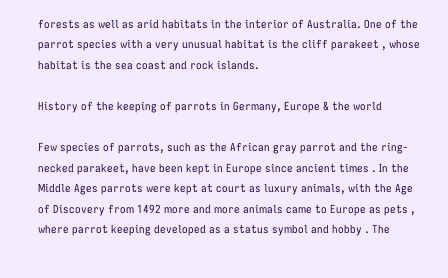forests as well as arid habitats in the interior of Australia. One of the parrot species with a very unusual habitat is the cliff parakeet , whose habitat is the sea coast and rock islands.

History of the keeping of parrots in Germany, Europe & the world

Few species of parrots, such as the African gray parrot and the ring-necked parakeet, have been kept in Europe since ancient times . In the Middle Ages parrots were kept at court as luxury animals, with the Age of Discovery from 1492 more and more animals came to Europe as pets , where parrot keeping developed as a status symbol and hobby . The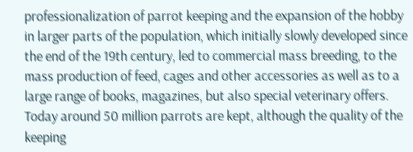professionalization of parrot keeping and the expansion of the hobby in larger parts of the population, which initially slowly developed since the end of the 19th century, led to commercial mass breeding, to the mass production of feed, cages and other accessories as well as to a large range of books, magazines, but also special veterinary offers. Today around 50 million parrots are kept, although the quality of the keeping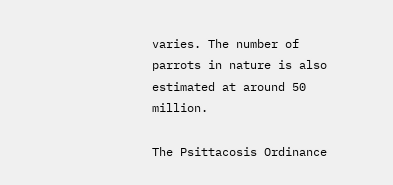varies. The number of parrots in nature is also estimated at around 50 million.

The Psittacosis Ordinance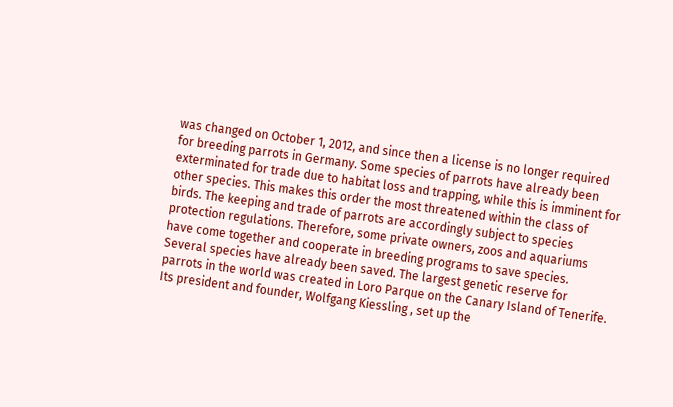was changed on October 1, 2012, and since then a license is no longer required for breeding parrots in Germany. Some species of parrots have already been exterminated for trade due to habitat loss and trapping, while this is imminent for other species. This makes this order the most threatened within the class of birds. The keeping and trade of parrots are accordingly subject to species protection regulations. Therefore, some private owners, zoos and aquariums have come together and cooperate in breeding programs to save species. Several species have already been saved. The largest genetic reserve for parrots in the world was created in Loro Parque on the Canary Island of Tenerife. Its president and founder, Wolfgang Kiessling , set up the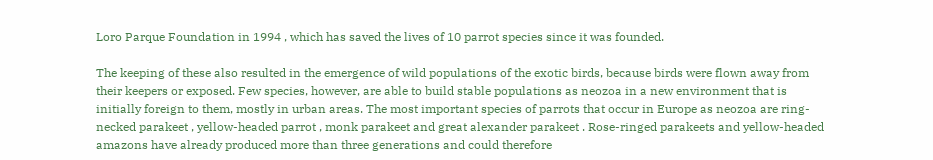Loro Parque Foundation in 1994 , which has saved the lives of 10 parrot species since it was founded.

The keeping of these also resulted in the emergence of wild populations of the exotic birds, because birds were flown away from their keepers or exposed. Few species, however, are able to build stable populations as neozoa in a new environment that is initially foreign to them, mostly in urban areas. The most important species of parrots that occur in Europe as neozoa are ring-necked parakeet , yellow-headed parrot , monk parakeet and great alexander parakeet . Rose-ringed parakeets and yellow-headed amazons have already produced more than three generations and could therefore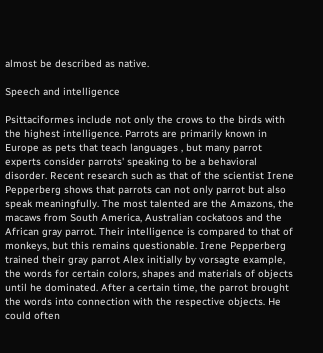almost be described as native.

Speech and intelligence

Psittaciformes include not only the crows to the birds with the highest intelligence. Parrots are primarily known in Europe as pets that teach languages , but many parrot experts consider parrots' speaking to be a behavioral disorder. Recent research such as that of the scientist Irene Pepperberg shows that parrots can not only parrot but also speak meaningfully. The most talented are the Amazons, the macaws from South America, Australian cockatoos and the African gray parrot. Their intelligence is compared to that of monkeys, but this remains questionable. Irene Pepperberg trained their gray parrot Alex initially by vorsagte example, the words for certain colors, shapes and materials of objects until he dominated. After a certain time, the parrot brought the words into connection with the respective objects. He could often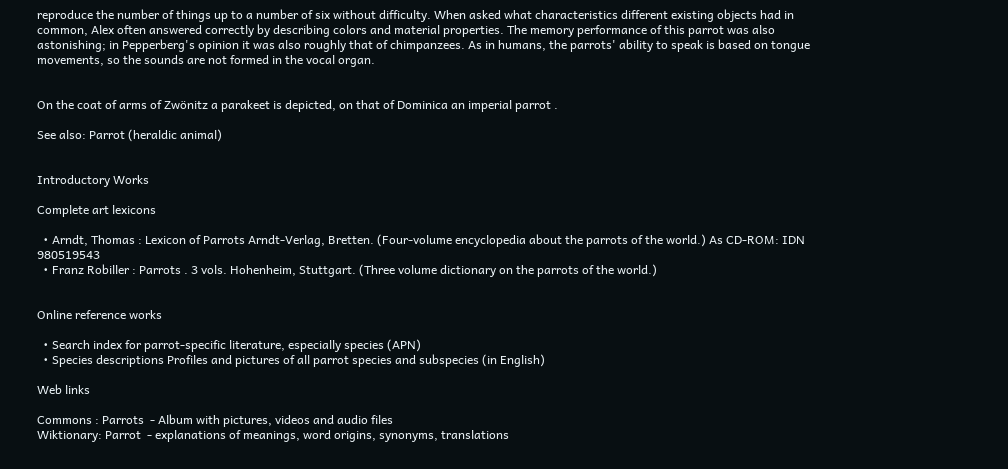reproduce the number of things up to a number of six without difficulty. When asked what characteristics different existing objects had in common, Alex often answered correctly by describing colors and material properties. The memory performance of this parrot was also astonishing; in Pepperberg's opinion it was also roughly that of chimpanzees. As in humans, the parrots' ability to speak is based on tongue movements, so the sounds are not formed in the vocal organ.


On the coat of arms of Zwönitz a parakeet is depicted, on that of Dominica an imperial parrot .

See also: Parrot (heraldic animal)


Introductory Works

Complete art lexicons

  • Arndt, Thomas : Lexicon of Parrots Arndt-Verlag, Bretten. (Four-volume encyclopedia about the parrots of the world.) As CD-ROM: IDN 980519543
  • Franz Robiller : Parrots . 3 vols. Hohenheim, Stuttgart. (Three volume dictionary on the parrots of the world.)


Online reference works

  • Search index for parrot-specific literature, especially species (APN)
  • Species descriptions Profiles and pictures of all parrot species and subspecies (in English)

Web links

Commons : Parrots  - Album with pictures, videos and audio files
Wiktionary: Parrot  - explanations of meanings, word origins, synonyms, translations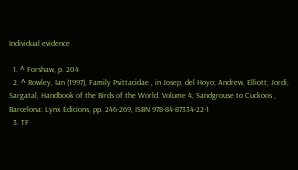Individual evidence

  1. ^ Forshaw, p. 204
  2. ^ Rowley, Ian (1997), Family Psittacidae , in Josep, del Hoyo; Andrew, Elliott; Jordi, Sargatal, Handbook of the Birds of the World. Volume 4, Sandgrouse to Cuckoos , Barcelona: Lynx Edicions, pp. 246-269, ISBN 978-84-87334-22-1
  3. TF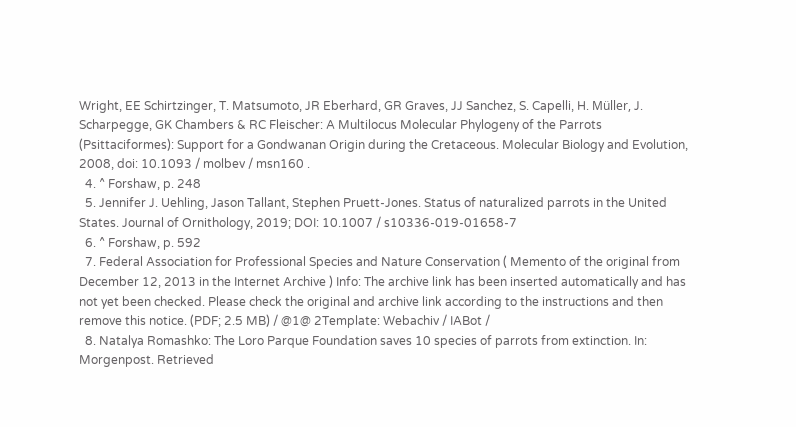Wright, EE Schirtzinger, T. Matsumoto, JR Eberhard, GR Graves, JJ Sanchez, S. Capelli, H. Müller, J. Scharpegge, GK Chambers & RC Fleischer: A Multilocus Molecular Phylogeny of the Parrots (Psittaciformes): Support for a Gondwanan Origin during the Cretaceous. Molecular Biology and Evolution, 2008, doi: 10.1093 / molbev / msn160 .
  4. ^ Forshaw, p. 248
  5. Jennifer J. Uehling, Jason Tallant, Stephen Pruett-Jones. Status of naturalized parrots in the United States. Journal of Ornithology, 2019; DOI: 10.1007 / s10336-019-01658-7
  6. ^ Forshaw, p. 592
  7. Federal Association for Professional Species and Nature Conservation ( Memento of the original from December 12, 2013 in the Internet Archive ) Info: The archive link has been inserted automatically and has not yet been checked. Please check the original and archive link according to the instructions and then remove this notice. (PDF; 2.5 MB) / @1@ 2Template: Webachiv / IABot /
  8. Natalya Romashko: The Loro Parque Foundation saves 10 species of parrots from extinction. In: Morgenpost. Retrieved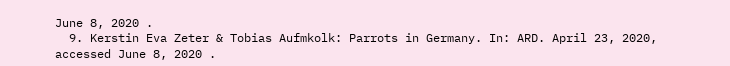June 8, 2020 .
  9. Kerstin Eva Zeter & Tobias Aufmkolk: Parrots in Germany. In: ARD. April 23, 2020, accessed June 8, 2020 .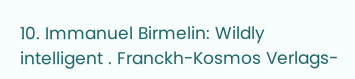10. Immanuel Birmelin: Wildly intelligent . Franckh-Kosmos Verlags-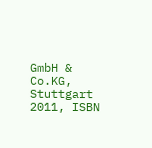GmbH & Co.KG, Stuttgart 2011, ISBN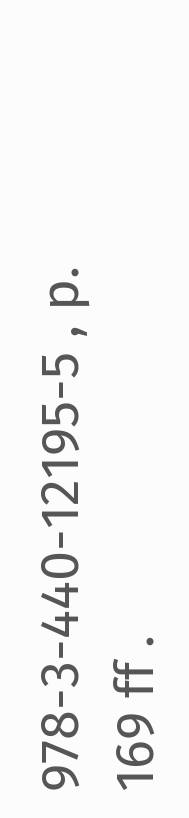978-3-440-12195-5 , p. 169 ff .